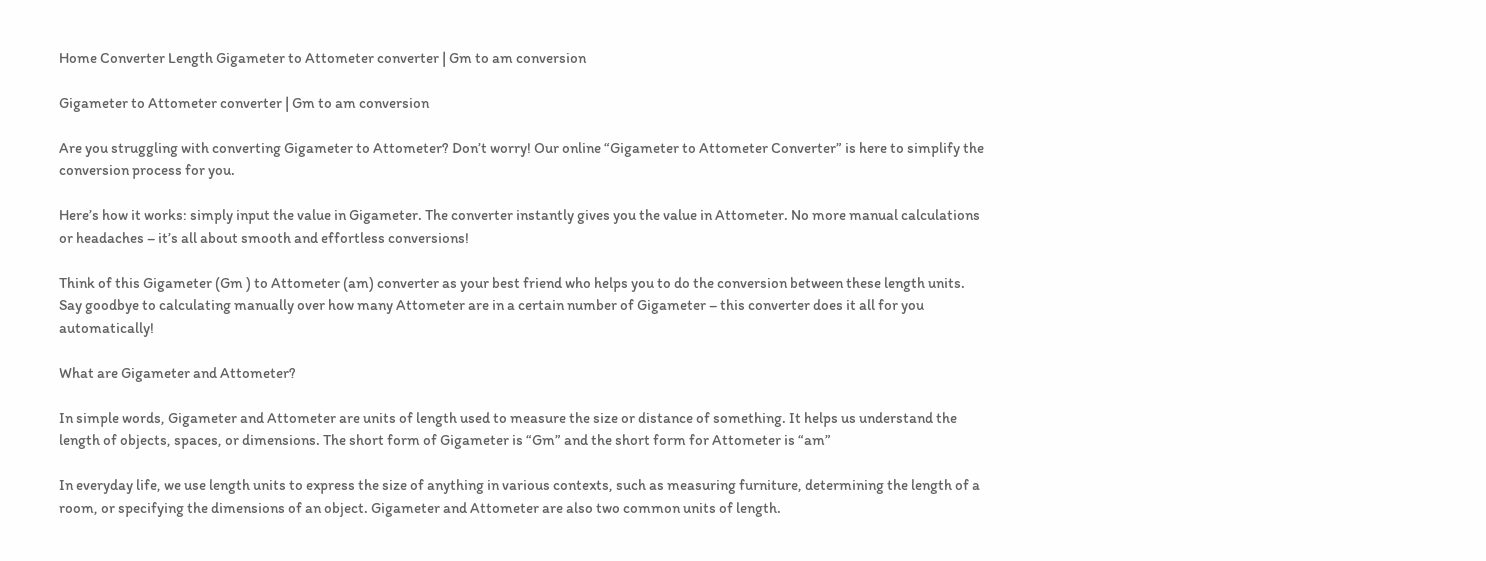Home Converter Length Gigameter to Attometer converter | Gm to am conversion

Gigameter to Attometer converter | Gm to am conversion

Are you struggling with converting Gigameter to Attometer? Don’t worry! Our online “Gigameter to Attometer Converter” is here to simplify the conversion process for you.

Here’s how it works: simply input the value in Gigameter. The converter instantly gives you the value in Attometer. No more manual calculations or headaches – it’s all about smooth and effortless conversions!

Think of this Gigameter (Gm ) to Attometer (am) converter as your best friend who helps you to do the conversion between these length units. Say goodbye to calculating manually over how many Attometer are in a certain number of Gigameter – this converter does it all for you automatically!

What are Gigameter and Attometer?

In simple words, Gigameter and Attometer are units of length used to measure the size or distance of something. It helps us understand the length of objects, spaces, or dimensions. The short form of Gigameter is “Gm” and the short form for Attometer is “am”

In everyday life, we use length units to express the size of anything in various contexts, such as measuring furniture, determining the length of a room, or specifying the dimensions of an object. Gigameter and Attometer are also two common units of length.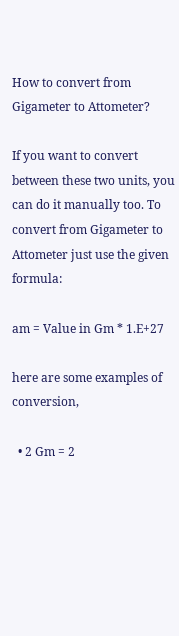How to convert from Gigameter to Attometer?

If you want to convert between these two units, you can do it manually too. To convert from Gigameter to Attometer just use the given formula:

am = Value in Gm * 1.E+27

here are some examples of conversion,

  • 2 Gm = 2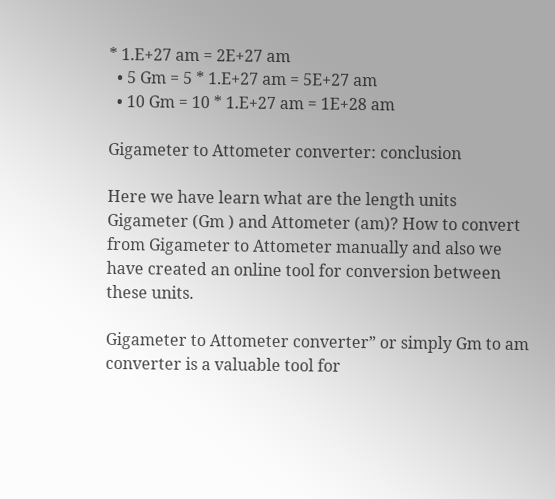* 1.E+27 am = 2E+27 am
  • 5 Gm = 5 * 1.E+27 am = 5E+27 am
  • 10 Gm = 10 * 1.E+27 am = 1E+28 am

Gigameter to Attometer converter: conclusion

Here we have learn what are the length units Gigameter (Gm ) and Attometer (am)? How to convert from Gigameter to Attometer manually and also we have created an online tool for conversion between these units.

Gigameter to Attometer converter” or simply Gm to am converter is a valuable tool for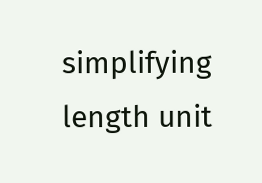simplifying length unit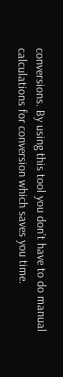conversions. By using this tool you don’t have to do manual calculations for conversion which saves you time.